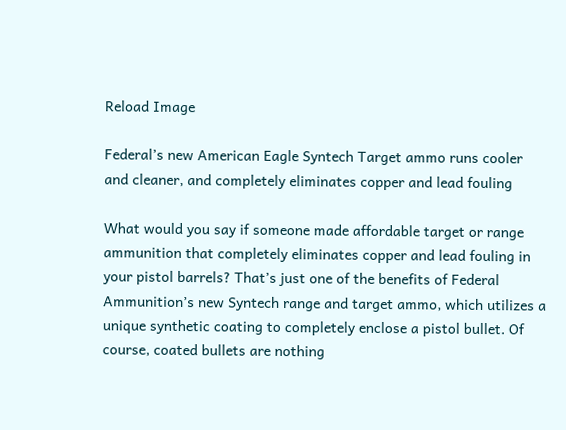Reload Image

Federal’s new American Eagle Syntech Target ammo runs cooler and cleaner, and completely eliminates copper and lead fouling

What would you say if someone made affordable target or range ammunition that completely eliminates copper and lead fouling in your pistol barrels? That’s just one of the benefits of Federal Ammunition’s new Syntech range and target ammo, which utilizes a unique synthetic coating to completely enclose a pistol bullet. Of course, coated bullets are nothing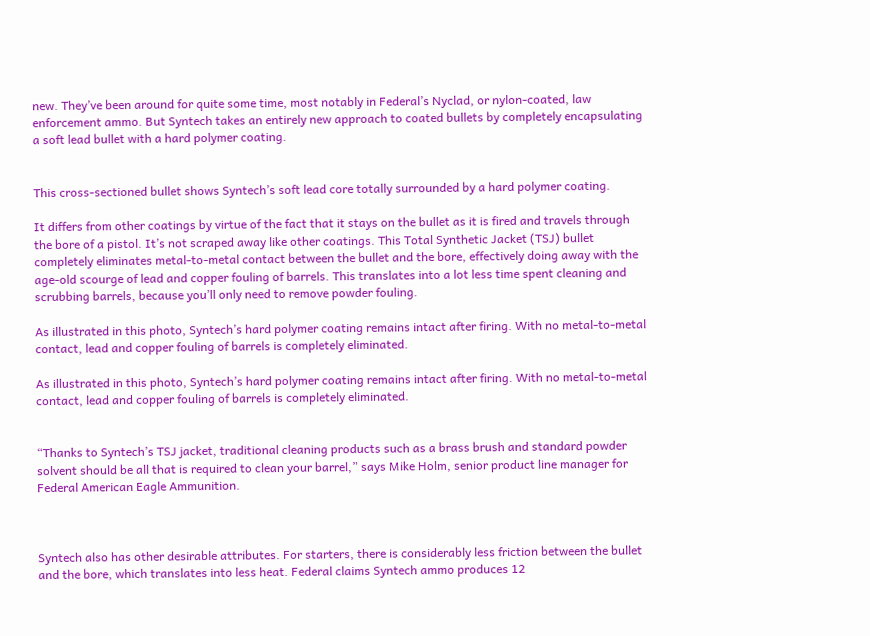new. They’ve been around for quite some time, most notably in Federal’s Nyclad, or nylon-coated, law enforcement ammo. But Syntech takes an entirely new approach to coated bullets by completely encapsulating a soft lead bullet with a hard polymer coating.


This cross-sectioned bullet shows Syntech’s soft lead core totally surrounded by a hard polymer coating.

It differs from other coatings by virtue of the fact that it stays on the bullet as it is fired and travels through the bore of a pistol. It’s not scraped away like other coatings. This Total Synthetic Jacket (TSJ) bullet completely eliminates metal-to-metal contact between the bullet and the bore, effectively doing away with the age-old scourge of lead and copper fouling of barrels. This translates into a lot less time spent cleaning and scrubbing barrels, because you’ll only need to remove powder fouling.

As illustrated in this photo, Syntech’s hard polymer coating remains intact after firing. With no metal-to-metal contact, lead and copper fouling of barrels is completely eliminated.

As illustrated in this photo, Syntech’s hard polymer coating remains intact after firing. With no metal-to-metal contact, lead and copper fouling of barrels is completely eliminated.


“Thanks to Syntech’s TSJ jacket, traditional cleaning products such as a brass brush and standard powder solvent should be all that is required to clean your barrel,” says Mike Holm, senior product line manager for Federal American Eagle Ammunition.



Syntech also has other desirable attributes. For starters, there is considerably less friction between the bullet and the bore, which translates into less heat. Federal claims Syntech ammo produces 12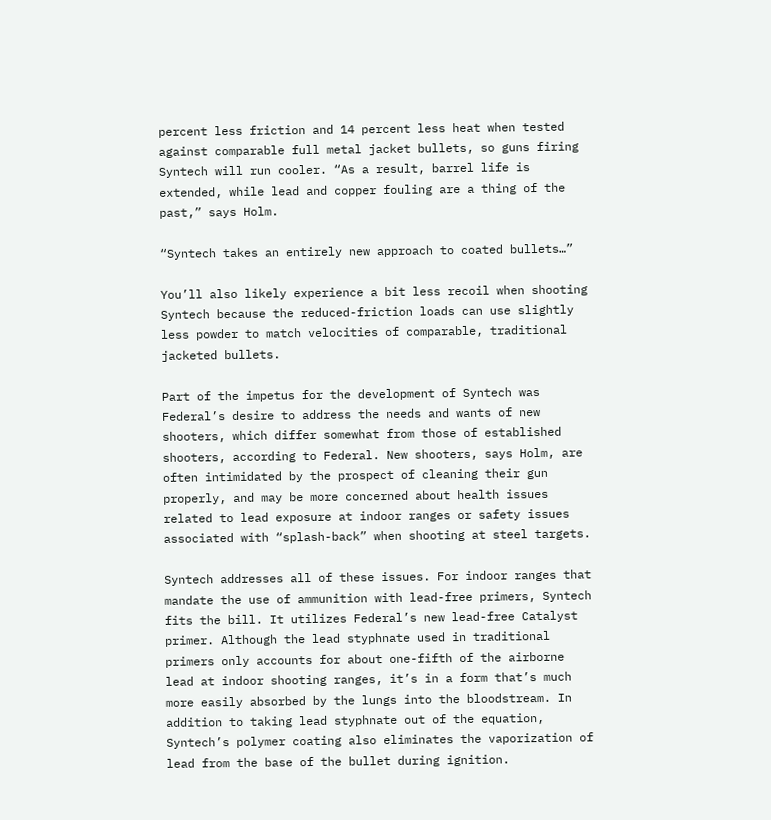percent less friction and 14 percent less heat when tested against comparable full metal jacket bullets, so guns firing Syntech will run cooler. “As a result, barrel life is extended, while lead and copper fouling are a thing of the past,” says Holm.

“Syntech takes an entirely new approach to coated bullets…”

You’ll also likely experience a bit less recoil when shooting Syntech because the reduced-friction loads can use slightly less powder to match velocities of comparable, traditional jacketed bullets.

Part of the impetus for the development of Syntech was Federal’s desire to address the needs and wants of new shooters, which differ somewhat from those of established shooters, according to Federal. New shooters, says Holm, are often intimidated by the prospect of cleaning their gun properly, and may be more concerned about health issues related to lead exposure at indoor ranges or safety issues associated with “splash-back” when shooting at steel targets.

Syntech addresses all of these issues. For indoor ranges that mandate the use of ammunition with lead-free primers, Syntech fits the bill. It utilizes Federal’s new lead-free Catalyst primer. Although the lead styphnate used in traditional primers only accounts for about one-fifth of the airborne lead at indoor shooting ranges, it’s in a form that’s much more easily absorbed by the lungs into the bloodstream. In addition to taking lead styphnate out of the equation, Syntech’s polymer coating also eliminates the vaporization of lead from the base of the bullet during ignition.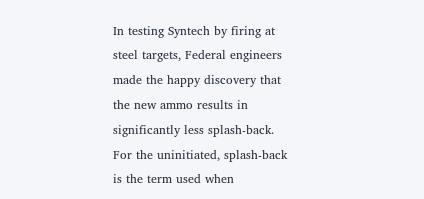In testing Syntech by firing at steel targets, Federal engineers made the happy discovery that the new ammo results in significantly less splash-back. For the uninitiated, splash-back is the term used when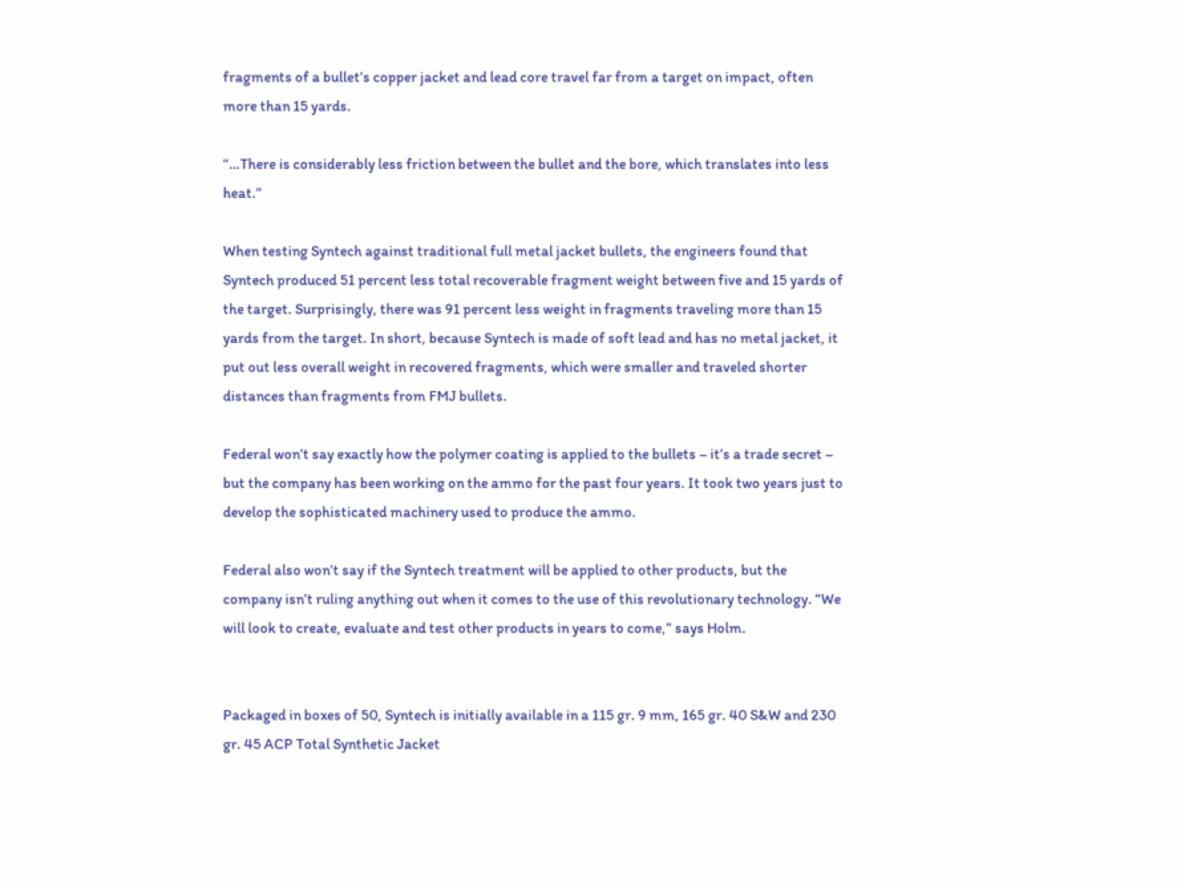fragments of a bullet’s copper jacket and lead core travel far from a target on impact, often more than 15 yards.

“…There is considerably less friction between the bullet and the bore, which translates into less heat.”

When testing Syntech against traditional full metal jacket bullets, the engineers found that Syntech produced 51 percent less total recoverable fragment weight between five and 15 yards of the target. Surprisingly, there was 91 percent less weight in fragments traveling more than 15 yards from the target. In short, because Syntech is made of soft lead and has no metal jacket, it put out less overall weight in recovered fragments, which were smaller and traveled shorter distances than fragments from FMJ bullets.

Federal won’t say exactly how the polymer coating is applied to the bullets – it’s a trade secret – but the company has been working on the ammo for the past four years. It took two years just to develop the sophisticated machinery used to produce the ammo.

Federal also won’t say if the Syntech treatment will be applied to other products, but the company isn’t ruling anything out when it comes to the use of this revolutionary technology. “We will look to create, evaluate and test other products in years to come,” says Holm.


Packaged in boxes of 50, Syntech is initially available in a 115 gr. 9 mm, 165 gr. 40 S&W and 230 gr. 45 ACP Total Synthetic Jacket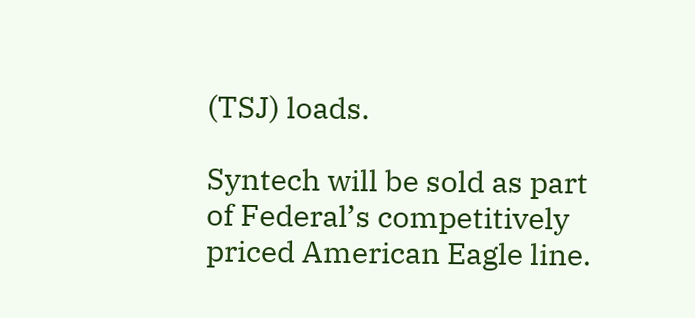(TSJ) loads.

Syntech will be sold as part of Federal’s competitively priced American Eagle line.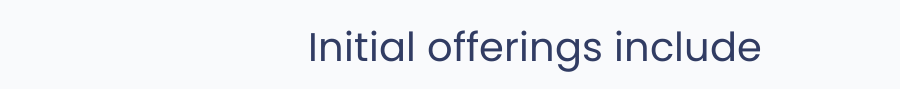Initial offerings include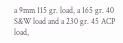a 9mm 115 gr. load, a 165 gr. 40 S&W load and a 230 gr. 45 ACP load,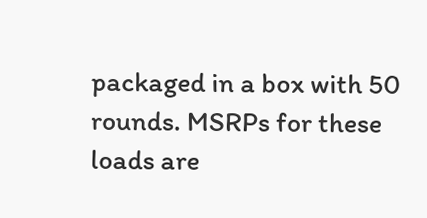packaged in a box with 50 rounds. MSRPs for these loads are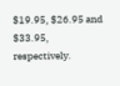$19.95, $26.95 and $33.95, respectively.